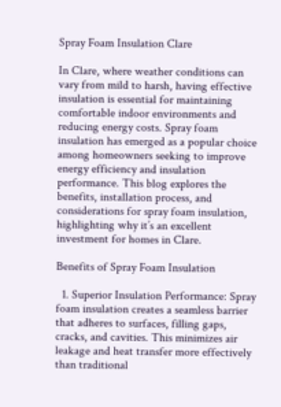Spray Foam Insulation Clare

In Clare, where weather conditions can vary from mild to harsh, having effective insulation is essential for maintaining comfortable indoor environments and reducing energy costs. Spray foam insulation has emerged as a popular choice among homeowners seeking to improve energy efficiency and insulation performance. This blog explores the benefits, installation process, and considerations for spray foam insulation, highlighting why it’s an excellent investment for homes in Clare.

Benefits of Spray Foam Insulation

  1. Superior Insulation Performance: Spray foam insulation creates a seamless barrier that adheres to surfaces, filling gaps, cracks, and cavities. This minimizes air leakage and heat transfer more effectively than traditional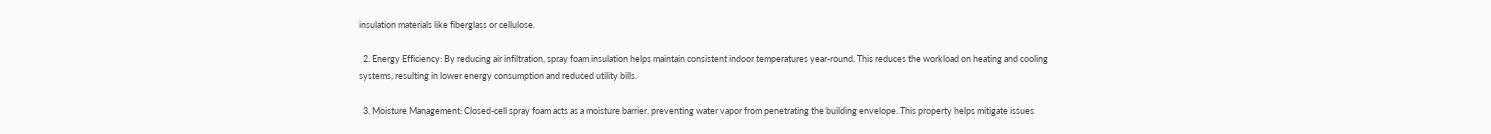insulation materials like fiberglass or cellulose.

  2. Energy Efficiency: By reducing air infiltration, spray foam insulation helps maintain consistent indoor temperatures year-round. This reduces the workload on heating and cooling systems, resulting in lower energy consumption and reduced utility bills.

  3. Moisture Management: Closed-cell spray foam acts as a moisture barrier, preventing water vapor from penetrating the building envelope. This property helps mitigate issues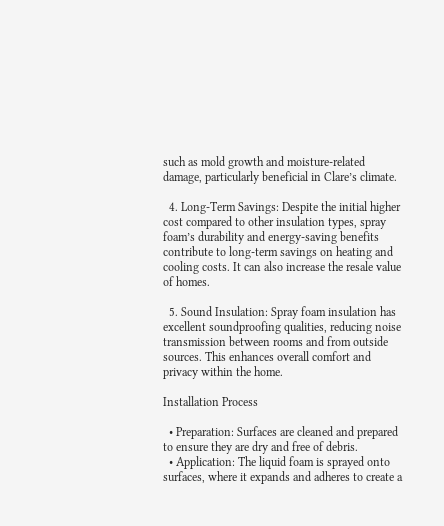such as mold growth and moisture-related damage, particularly beneficial in Clare’s climate.

  4. Long-Term Savings: Despite the initial higher cost compared to other insulation types, spray foam’s durability and energy-saving benefits contribute to long-term savings on heating and cooling costs. It can also increase the resale value of homes.

  5. Sound Insulation: Spray foam insulation has excellent soundproofing qualities, reducing noise transmission between rooms and from outside sources. This enhances overall comfort and privacy within the home.

Installation Process

  • Preparation: Surfaces are cleaned and prepared to ensure they are dry and free of debris.
  • Application: The liquid foam is sprayed onto surfaces, where it expands and adheres to create a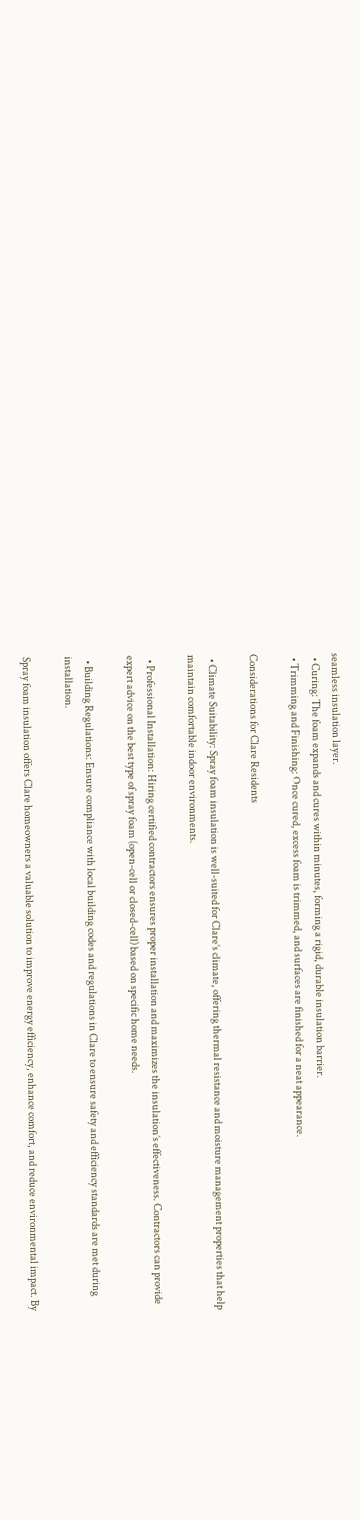seamless insulation layer.
  • Curing: The foam expands and cures within minutes, forming a rigid, durable insulation barrier.
  • Trimming and Finishing: Once cured, excess foam is trimmed, and surfaces are finished for a neat appearance.

Considerations for Clare Residents

  • Climate Suitability: Spray foam insulation is well-suited for Clare’s climate, offering thermal resistance and moisture management properties that help maintain comfortable indoor environments.

  • Professional Installation: Hiring certified contractors ensures proper installation and maximizes the insulation’s effectiveness. Contractors can provide expert advice on the best type of spray foam (open-cell or closed-cell) based on specific home needs.

  • Building Regulations: Ensure compliance with local building codes and regulations in Clare to ensure safety and efficiency standards are met during installation.

Spray foam insulation offers Clare homeowners a valuable solution to improve energy efficiency, enhance comfort, and reduce environmental impact. By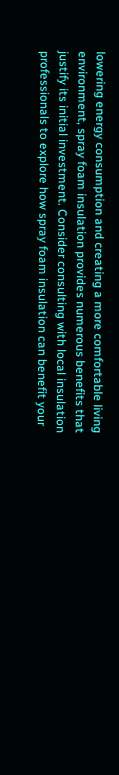lowering energy consumption and creating a more comfortable living environment, spray foam insulation provides numerous benefits that justify its initial investment. Consider consulting with local insulation professionals to explore how spray foam insulation can benefit your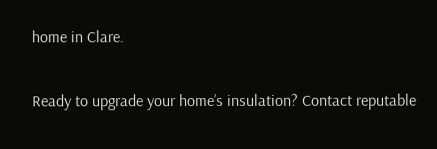home in Clare.

Ready to upgrade your home’s insulation? Contact reputable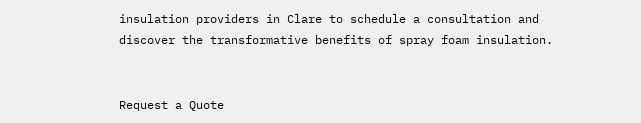insulation providers in Clare to schedule a consultation and discover the transformative benefits of spray foam insulation.


Request a Quote